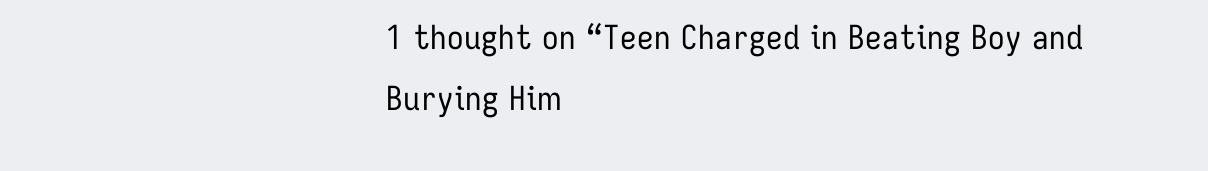1 thought on “Teen Charged in Beating Boy and Burying Him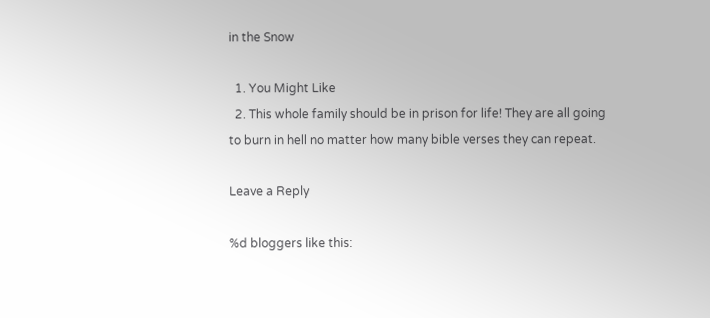in the Snow

  1. You Might Like
  2. This whole family should be in prison for life! They are all going to burn in hell no matter how many bible verses they can repeat.

Leave a Reply

%d bloggers like this: